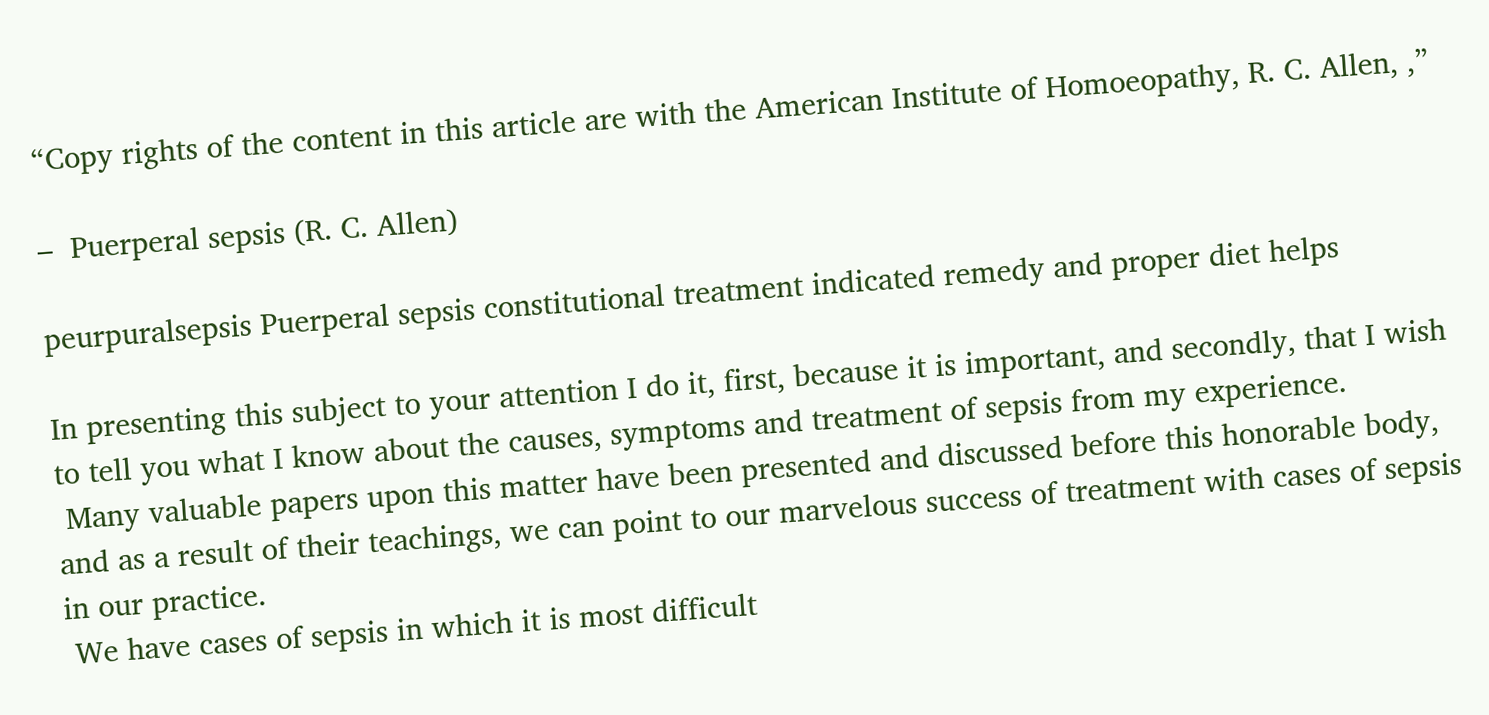“Copy rights of the content in this article are with the American Institute of Homoeopathy, R. C. Allen, ,”

–  Puerperal sepsis (R. C. Allen)

peurpuralsepsis Puerperal sepsis constitutional treatment indicated remedy and proper diet helps

In presenting this subject to your attention I do it, first, because it is important, and secondly, that I wish to tell you what I know about the causes, symptoms and treatment of sepsis from my experience.
 Many valuable papers upon this matter have been presented and discussed before this honorable body, and as a result of their teachings, we can point to our marvelous success of treatment with cases of sepsis in our practice.
 We have cases of sepsis in which it is most difficult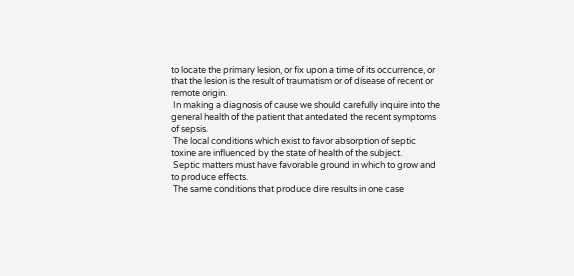to locate the primary lesion, or fix upon a time of its occurrence, or that the lesion is the result of traumatism or of disease of recent or remote origin.
 In making a diagnosis of cause we should carefully inquire into the general health of the patient that antedated the recent symptoms of sepsis.
 The local conditions which exist to favor absorption of septic toxine are influenced by the state of health of the subject.
 Septic matters must have favorable ground in which to grow and to produce effects.
 The same conditions that produce dire results in one case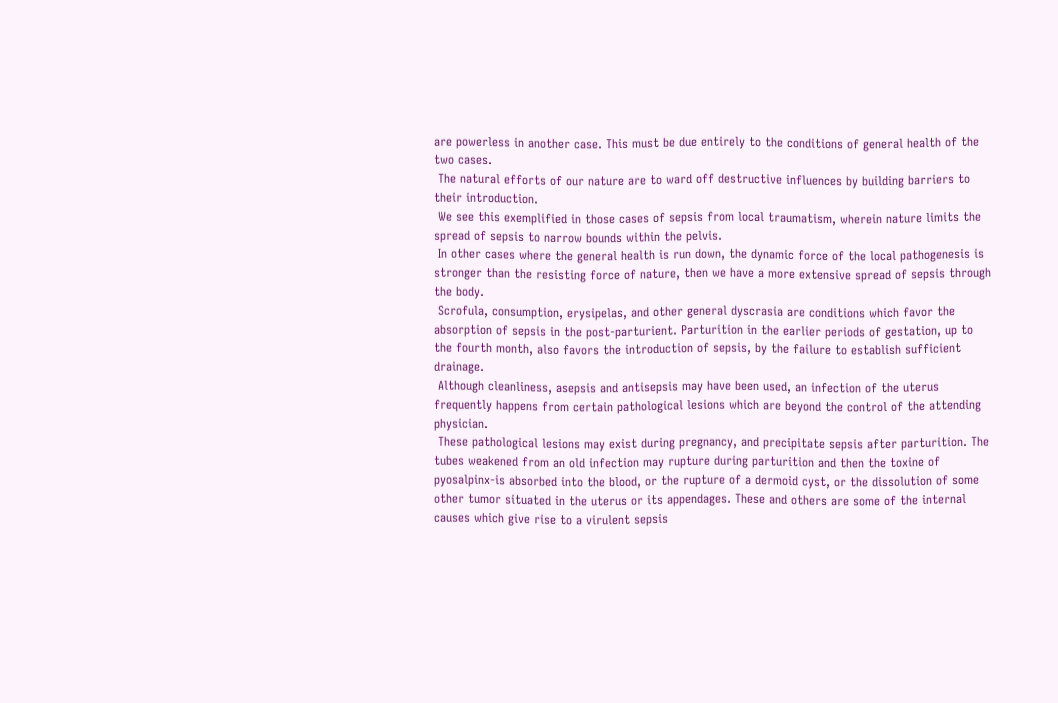are powerless in another case. This must be due entirely to the conditions of general health of the two cases.
 The natural efforts of our nature are to ward off destructive influences by building barriers to their introduction.
 We see this exemplified in those cases of sepsis from local traumatism, wherein nature limits the spread of sepsis to narrow bounds within the pelvis.
 In other cases where the general health is run down, the dynamic force of the local pathogenesis is stronger than the resisting force of nature, then we have a more extensive spread of sepsis through the body.
 Scrofula, consumption, erysipelas, and other general dyscrasia are conditions which favor the absorption of sepsis in the post-parturient. Parturition in the earlier periods of gestation, up to the fourth month, also favors the introduction of sepsis, by the failure to establish sufficient drainage.
 Although cleanliness, asepsis and antisepsis may have been used, an infection of the uterus frequently happens from certain pathological lesions which are beyond the control of the attending physician.
 These pathological lesions may exist during pregnancy, and precipitate sepsis after parturition. The tubes weakened from an old infection may rupture during parturition and then the toxine of pyosalpinx-is absorbed into the blood, or the rupture of a dermoid cyst, or the dissolution of some other tumor situated in the uterus or its appendages. These and others are some of the internal causes which give rise to a virulent sepsis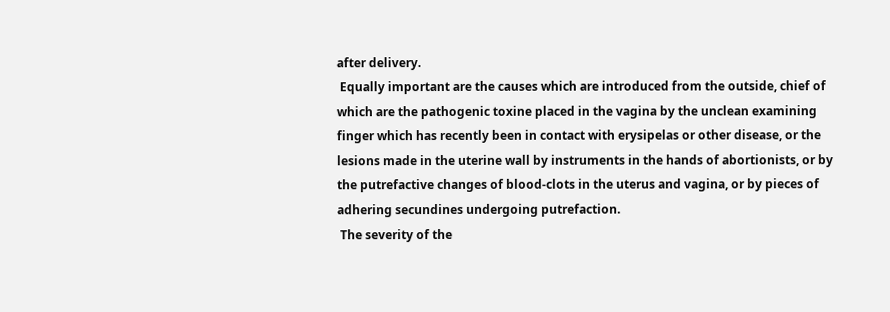after delivery.
 Equally important are the causes which are introduced from the outside, chief of which are the pathogenic toxine placed in the vagina by the unclean examining finger which has recently been in contact with erysipelas or other disease, or the lesions made in the uterine wall by instruments in the hands of abortionists, or by the putrefactive changes of blood-clots in the uterus and vagina, or by pieces of adhering secundines undergoing putrefaction.
 The severity of the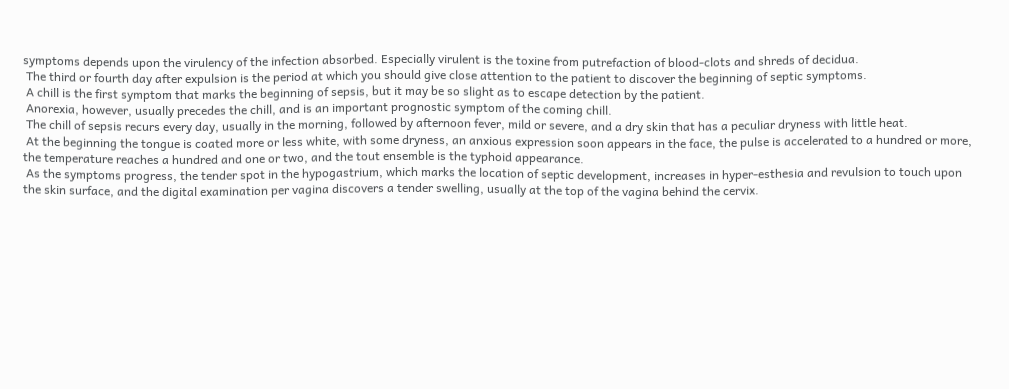symptoms depends upon the virulency of the infection absorbed. Especially virulent is the toxine from putrefaction of blood-clots and shreds of decidua.
 The third or fourth day after expulsion is the period at which you should give close attention to the patient to discover the beginning of septic symptoms.
 A chill is the first symptom that marks the beginning of sepsis, but it may be so slight as to escape detection by the patient.
 Anorexia, however, usually precedes the chill, and is an important prognostic symptom of the coming chill.
 The chill of sepsis recurs every day, usually in the morning, followed by afternoon fever, mild or severe, and a dry skin that has a peculiar dryness with little heat.
 At the beginning the tongue is coated more or less white, with some dryness, an anxious expression soon appears in the face, the pulse is accelerated to a hundred or more, the temperature reaches a hundred and one or two, and the tout ensemble is the typhoid appearance.
 As the symptoms progress, the tender spot in the hypogastrium, which marks the location of septic development, increases in hyper-esthesia and revulsion to touch upon the skin surface, and the digital examination per vagina discovers a tender swelling, usually at the top of the vagina behind the cervix.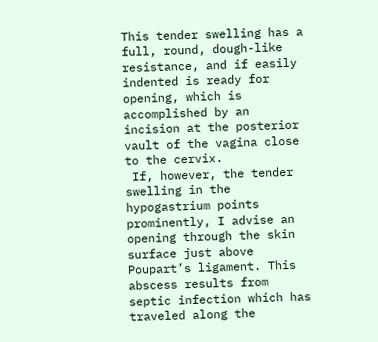This tender swelling has a full, round, dough-like resistance, and if easily indented is ready for opening, which is accomplished by an incision at the posterior vault of the vagina close to the cervix.
 If, however, the tender swelling in the hypogastrium points prominently, I advise an opening through the skin surface just above Poupart’s ligament. This abscess results from septic infection which has traveled along the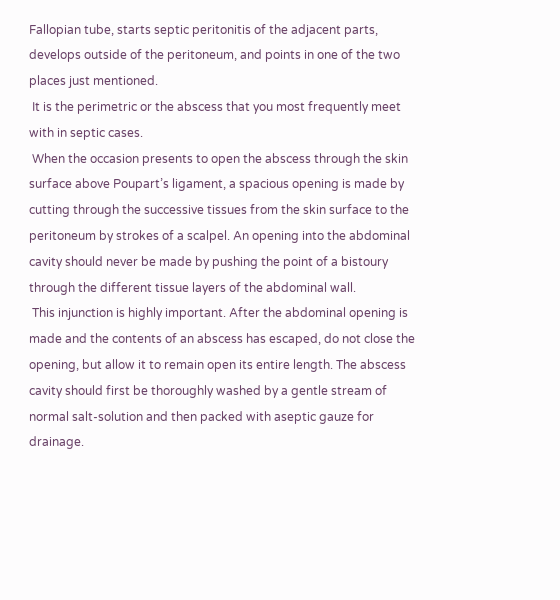Fallopian tube, starts septic peritonitis of the adjacent parts, develops outside of the peritoneum, and points in one of the two places just mentioned.
 It is the perimetric or the abscess that you most frequently meet with in septic cases.
 When the occasion presents to open the abscess through the skin surface above Poupart’s ligament, a spacious opening is made by cutting through the successive tissues from the skin surface to the peritoneum by strokes of a scalpel. An opening into the abdominal cavity should never be made by pushing the point of a bistoury through the different tissue layers of the abdominal wall.
 This injunction is highly important. After the abdominal opening is made and the contents of an abscess has escaped, do not close the opening, but allow it to remain open its entire length. The abscess cavity should first be thoroughly washed by a gentle stream of normal salt-solution and then packed with aseptic gauze for drainage.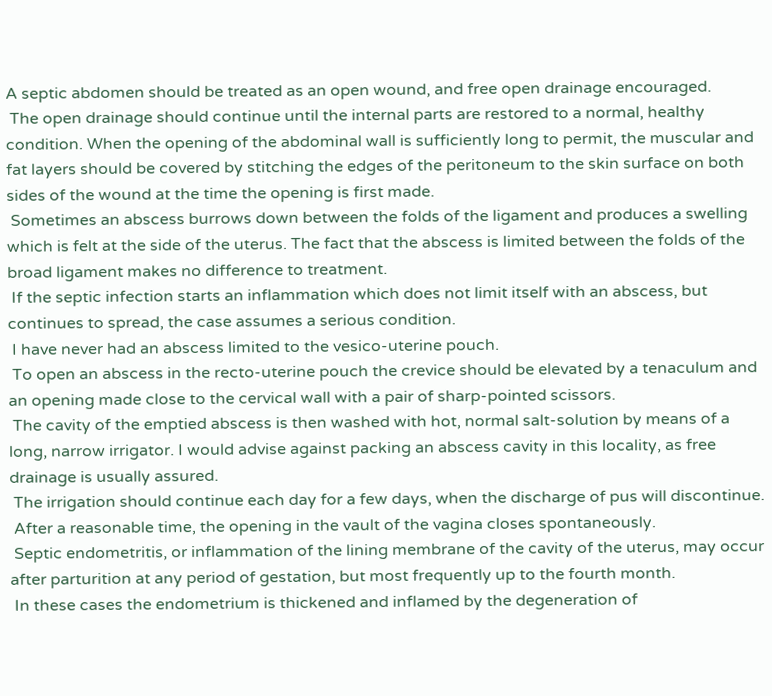A septic abdomen should be treated as an open wound, and free open drainage encouraged.
 The open drainage should continue until the internal parts are restored to a normal, healthy condition. When the opening of the abdominal wall is sufficiently long to permit, the muscular and fat layers should be covered by stitching the edges of the peritoneum to the skin surface on both sides of the wound at the time the opening is first made.
 Sometimes an abscess burrows down between the folds of the ligament and produces a swelling which is felt at the side of the uterus. The fact that the abscess is limited between the folds of the broad ligament makes no difference to treatment.
 If the septic infection starts an inflammation which does not limit itself with an abscess, but continues to spread, the case assumes a serious condition.
 I have never had an abscess limited to the vesico-uterine pouch.
 To open an abscess in the recto-uterine pouch the crevice should be elevated by a tenaculum and an opening made close to the cervical wall with a pair of sharp-pointed scissors.
 The cavity of the emptied abscess is then washed with hot, normal salt-solution by means of a long, narrow irrigator. I would advise against packing an abscess cavity in this locality, as free drainage is usually assured.
 The irrigation should continue each day for a few days, when the discharge of pus will discontinue.
 After a reasonable time, the opening in the vault of the vagina closes spontaneously.
 Septic endometritis, or inflammation of the lining membrane of the cavity of the uterus, may occur after parturition at any period of gestation, but most frequently up to the fourth month.
 In these cases the endometrium is thickened and inflamed by the degeneration of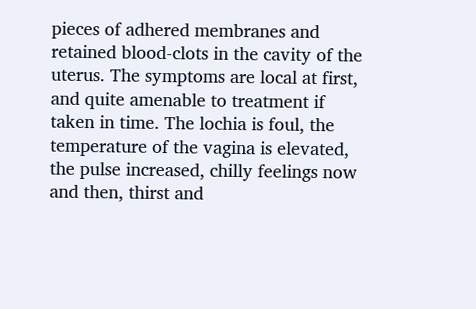pieces of adhered membranes and retained blood-clots in the cavity of the uterus. The symptoms are local at first, and quite amenable to treatment if taken in time. The lochia is foul, the temperature of the vagina is elevated, the pulse increased, chilly feelings now and then, thirst and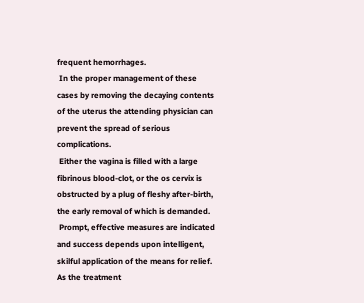frequent hemorrhages.
 In the proper management of these cases by removing the decaying contents of the uterus the attending physician can prevent the spread of serious complications.
 Either the vagina is filled with a large fibrinous blood-clot, or the os cervix is obstructed by a plug of fleshy after-birth, the early removal of which is demanded.
 Prompt, effective measures are indicated and success depends upon intelligent, skilful application of the means for relief. As the treatment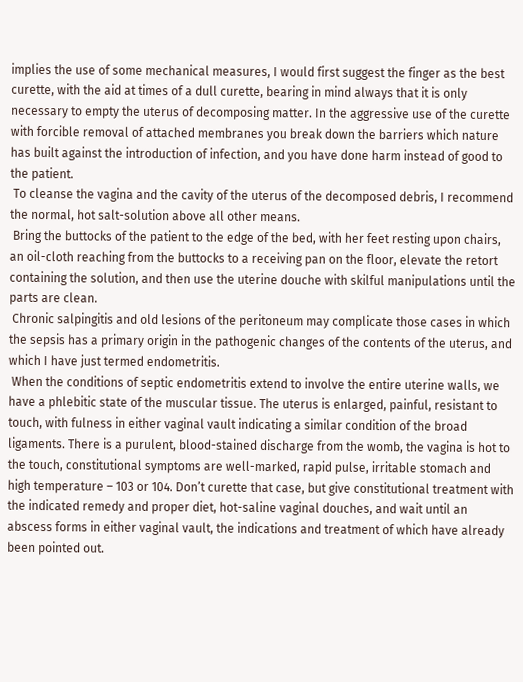implies the use of some mechanical measures, I would first suggest the finger as the best curette, with the aid at times of a dull curette, bearing in mind always that it is only necessary to empty the uterus of decomposing matter. In the aggressive use of the curette with forcible removal of attached membranes you break down the barriers which nature has built against the introduction of infection, and you have done harm instead of good to the patient.
 To cleanse the vagina and the cavity of the uterus of the decomposed debris, I recommend the normal, hot salt-solution above all other means.
 Bring the buttocks of the patient to the edge of the bed, with her feet resting upon chairs, an oil-cloth reaching from the buttocks to a receiving pan on the floor, elevate the retort containing the solution, and then use the uterine douche with skilful manipulations until the parts are clean.
 Chronic salpingitis and old lesions of the peritoneum may complicate those cases in which the sepsis has a primary origin in the pathogenic changes of the contents of the uterus, and which I have just termed endometritis.
 When the conditions of septic endometritis extend to involve the entire uterine walls, we have a phlebitic state of the muscular tissue. The uterus is enlarged, painful, resistant to touch, with fulness in either vaginal vault indicating a similar condition of the broad ligaments. There is a purulent, blood-stained discharge from the womb, the vagina is hot to the touch, constitutional symptoms are well-marked, rapid pulse, irritable stomach and high temperature – 103 or 104. Don’t curette that case, but give constitutional treatment with the indicated remedy and proper diet, hot-saline vaginal douches, and wait until an abscess forms in either vaginal vault, the indications and treatment of which have already been pointed out.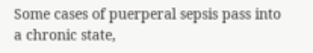Some cases of puerperal sepsis pass into a chronic state,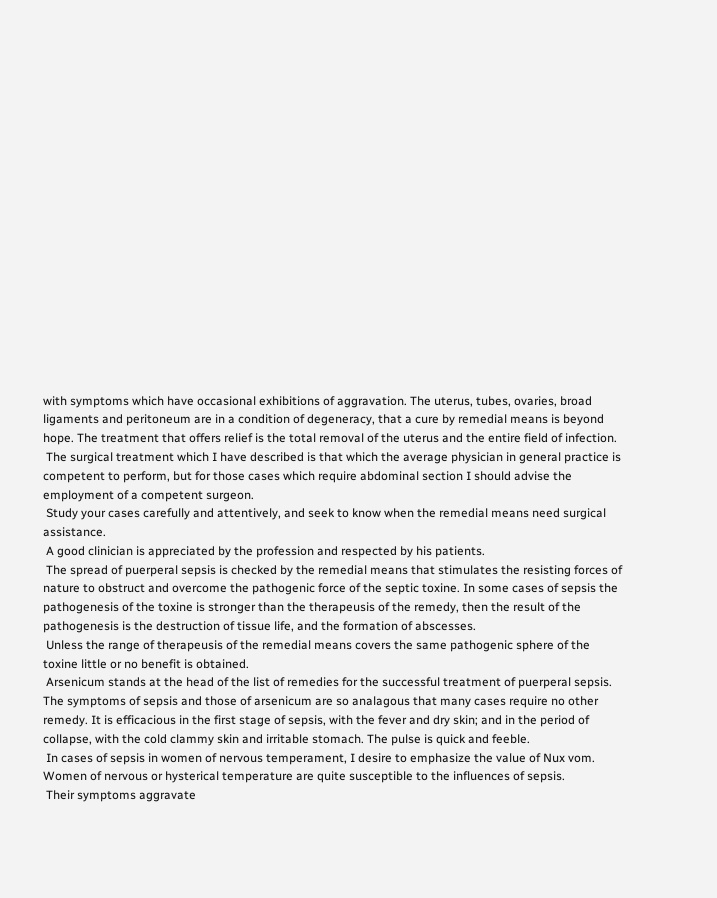with symptoms which have occasional exhibitions of aggravation. The uterus, tubes, ovaries, broad ligaments and peritoneum are in a condition of degeneracy, that a cure by remedial means is beyond hope. The treatment that offers relief is the total removal of the uterus and the entire field of infection.
 The surgical treatment which I have described is that which the average physician in general practice is competent to perform, but for those cases which require abdominal section I should advise the employment of a competent surgeon.
 Study your cases carefully and attentively, and seek to know when the remedial means need surgical assistance.
 A good clinician is appreciated by the profession and respected by his patients.
 The spread of puerperal sepsis is checked by the remedial means that stimulates the resisting forces of nature to obstruct and overcome the pathogenic force of the septic toxine. In some cases of sepsis the pathogenesis of the toxine is stronger than the therapeusis of the remedy, then the result of the pathogenesis is the destruction of tissue life, and the formation of abscesses.
 Unless the range of therapeusis of the remedial means covers the same pathogenic sphere of the toxine little or no benefit is obtained.
 Arsenicum stands at the head of the list of remedies for the successful treatment of puerperal sepsis. The symptoms of sepsis and those of arsenicum are so analagous that many cases require no other remedy. It is efficacious in the first stage of sepsis, with the fever and dry skin; and in the period of collapse, with the cold clammy skin and irritable stomach. The pulse is quick and feeble.
 In cases of sepsis in women of nervous temperament, I desire to emphasize the value of Nux vom. Women of nervous or hysterical temperature are quite susceptible to the influences of sepsis.
 Their symptoms aggravate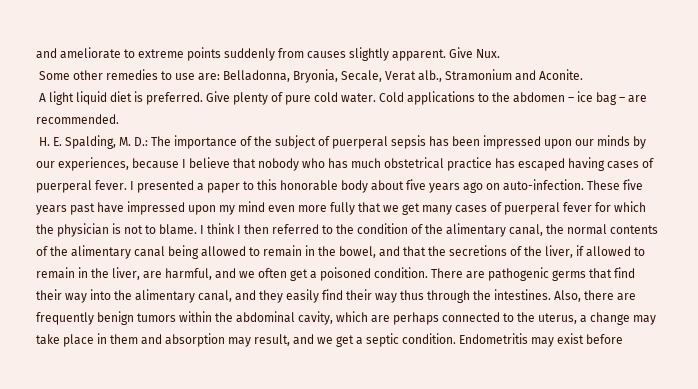and ameliorate to extreme points suddenly from causes slightly apparent. Give Nux.
 Some other remedies to use are: Belladonna, Bryonia, Secale, Verat alb., Stramonium and Aconite.
 A light liquid diet is preferred. Give plenty of pure cold water. Cold applications to the abdomen – ice bag – are recommended.
 H. E. Spalding, M. D.: The importance of the subject of puerperal sepsis has been impressed upon our minds by our experiences, because I believe that nobody who has much obstetrical practice has escaped having cases of puerperal fever. I presented a paper to this honorable body about five years ago on auto-infection. These five years past have impressed upon my mind even more fully that we get many cases of puerperal fever for which the physician is not to blame. I think I then referred to the condition of the alimentary canal, the normal contents of the alimentary canal being allowed to remain in the bowel, and that the secretions of the liver, if allowed to remain in the liver, are harmful, and we often get a poisoned condition. There are pathogenic germs that find their way into the alimentary canal, and they easily find their way thus through the intestines. Also, there are frequently benign tumors within the abdominal cavity, which are perhaps connected to the uterus, a change may take place in them and absorption may result, and we get a septic condition. Endometritis may exist before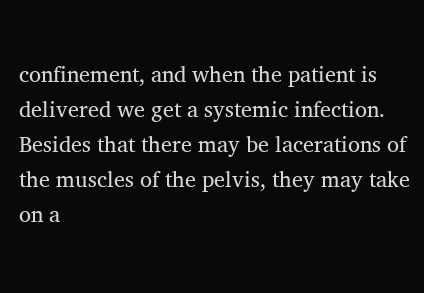confinement, and when the patient is delivered we get a systemic infection. Besides that there may be lacerations of the muscles of the pelvis, they may take on a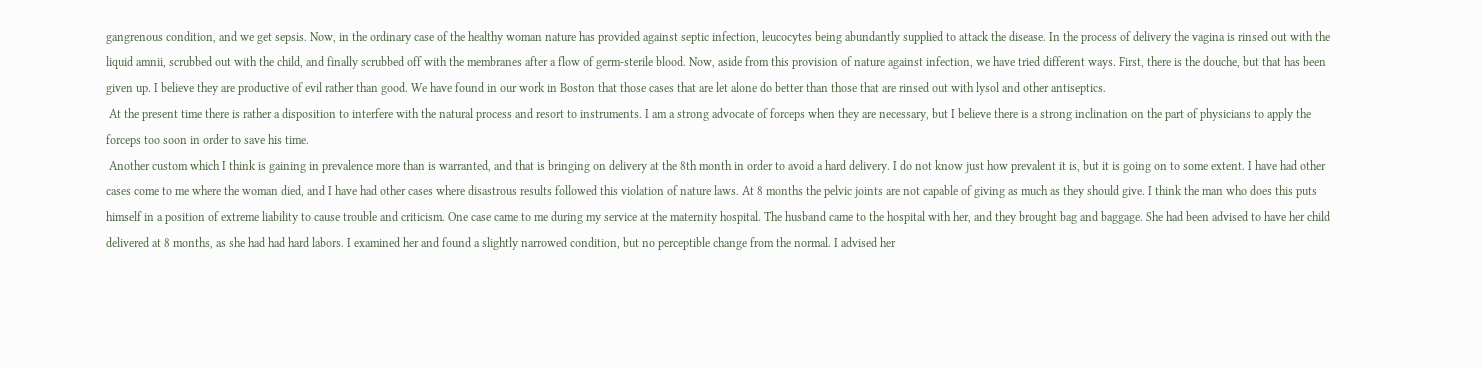gangrenous condition, and we get sepsis. Now, in the ordinary case of the healthy woman nature has provided against septic infection, leucocytes being abundantly supplied to attack the disease. In the process of delivery the vagina is rinsed out with the liquid amnii, scrubbed out with the child, and finally scrubbed off with the membranes after a flow of germ-sterile blood. Now, aside from this provision of nature against infection, we have tried different ways. First, there is the douche, but that has been given up. I believe they are productive of evil rather than good. We have found in our work in Boston that those cases that are let alone do better than those that are rinsed out with lysol and other antiseptics.
 At the present time there is rather a disposition to interfere with the natural process and resort to instruments. I am a strong advocate of forceps when they are necessary, but I believe there is a strong inclination on the part of physicians to apply the forceps too soon in order to save his time.
 Another custom which I think is gaining in prevalence more than is warranted, and that is bringing on delivery at the 8th month in order to avoid a hard delivery. I do not know just how prevalent it is, but it is going on to some extent. I have had other cases come to me where the woman died, and I have had other cases where disastrous results followed this violation of nature laws. At 8 months the pelvic joints are not capable of giving as much as they should give. I think the man who does this puts himself in a position of extreme liability to cause trouble and criticism. One case came to me during my service at the maternity hospital. The husband came to the hospital with her, and they brought bag and baggage. She had been advised to have her child delivered at 8 months, as she had had hard labors. I examined her and found a slightly narrowed condition, but no perceptible change from the normal. I advised her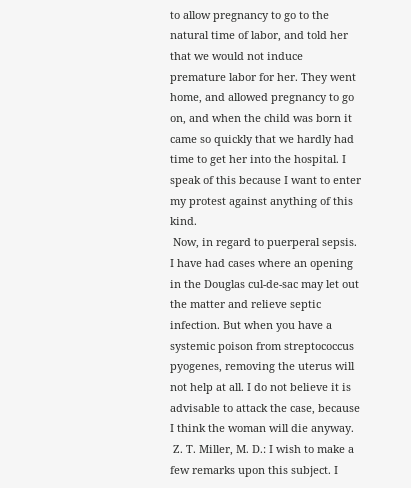to allow pregnancy to go to the natural time of labor, and told her that we would not induce premature labor for her. They went home, and allowed pregnancy to go on, and when the child was born it came so quickly that we hardly had time to get her into the hospital. I speak of this because I want to enter my protest against anything of this kind.
 Now, in regard to puerperal sepsis. I have had cases where an opening in the Douglas cul-de-sac may let out the matter and relieve septic infection. But when you have a systemic poison from streptococcus pyogenes, removing the uterus will not help at all. I do not believe it is advisable to attack the case, because I think the woman will die anyway.
 Z. T. Miller, M. D.: I wish to make a few remarks upon this subject. I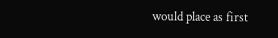would place as first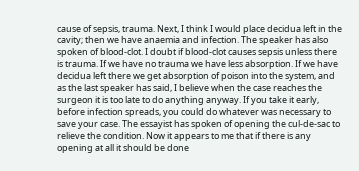cause of sepsis, trauma. Next, I think I would place decidua left in the cavity; then we have anaemia and infection. The speaker has also spoken of blood-clot. I doubt if blood-clot causes sepsis unless there is trauma. If we have no trauma we have less absorption. If we have decidua left there we get absorption of poison into the system, and as the last speaker has said, I believe when the case reaches the surgeon it is too late to do anything anyway. If you take it early, before infection spreads, you could do whatever was necessary to save your case. The essayist has spoken of opening the cul-de-sac to relieve the condition. Now it appears to me that if there is any opening at all it should be done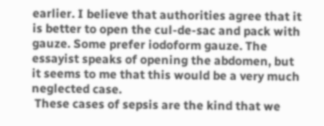earlier. I believe that authorities agree that it is better to open the cul-de-sac and pack with gauze. Some prefer iodoform gauze. The essayist speaks of opening the abdomen, but it seems to me that this would be a very much neglected case.
 These cases of sepsis are the kind that we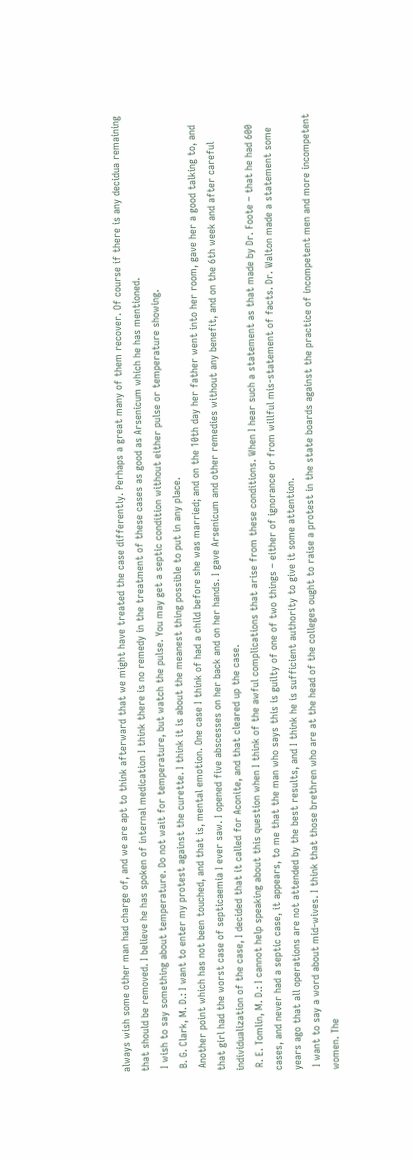always wish some other man had charge of, and we are apt to think afterward that we might have treated the case differently. Perhaps a great many of them recover. Of course if there is any decidua remaining that should be removed. I believe he has spoken of internal medication I think there is no remedy in the treatment of these cases as good as Arsenicum which he has mentioned.
 I wish to say something about temperature. Do not wait for temperature, but watch the pulse. You may get a septic condition without either pulse or temperature showing.
 B. G. Clark, M. D.: I want to enter my protest against the curette. I think it is about the meanest thing possible to put in any place.
 Another point which has not been touched, and that is, mental emotion. One case I think of had a child before she was married; and on the 10th day her father went into her room, gave her a good talking to, and that girl had the worst case of septicaemia I ever saw. I opened five abscesses on her back and on her hands. I gave Arsenicum and other remedies without any benefit, and on the 6th week and after careful individualization of the case, I decided that it called for Aconite, and that cleared up the case.
 R. E. Tomlin, M. D.: I cannot help speaking about this question when I think of the awful complications that arise from these conditions. When I hear such a statement as that made by Dr. Foote – that he had 600 cases, and never had a septic case, it appears, to me that the man who says this is guilty of one of two things – either of ignorance or from willful mis-statement of facts. Dr. Walton made a statement some years ago that all operations are not attended by the best results, and I think he is sufficient authority to give it some attention.
 I want to say a word about mid-wives. I think that those brethren who are at the head of the colleges ought to raise a protest in the state boards against the practice of incompetent men and more incompetent women. The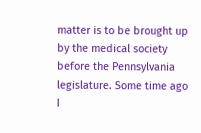matter is to be brought up by the medical society before the Pennsylvania legislature. Some time ago I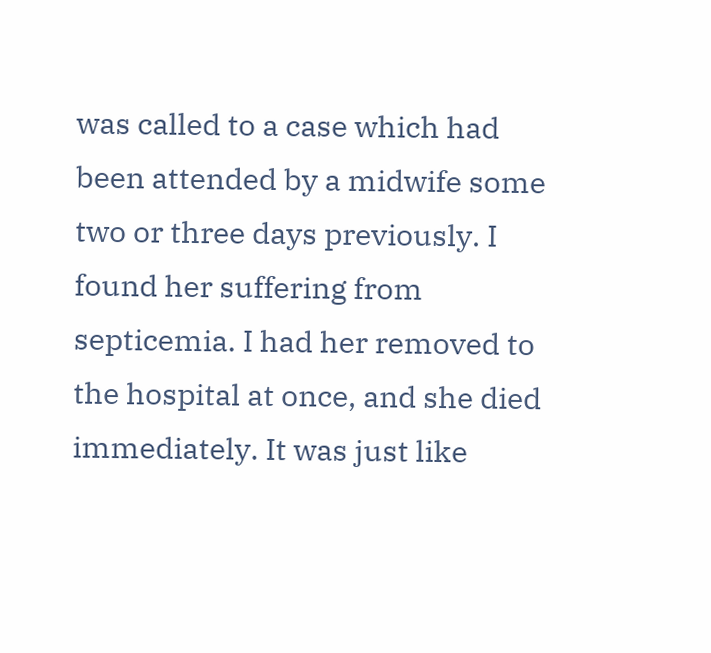was called to a case which had been attended by a midwife some two or three days previously. I found her suffering from septicemia. I had her removed to the hospital at once, and she died immediately. It was just like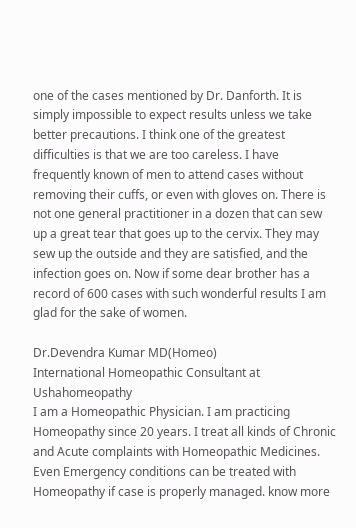one of the cases mentioned by Dr. Danforth. It is simply impossible to expect results unless we take better precautions. I think one of the greatest difficulties is that we are too careless. I have frequently known of men to attend cases without removing their cuffs, or even with gloves on. There is not one general practitioner in a dozen that can sew up a great tear that goes up to the cervix. They may sew up the outside and they are satisfied, and the infection goes on. Now if some dear brother has a record of 600 cases with such wonderful results I am glad for the sake of women.

Dr.Devendra Kumar MD(Homeo)
International Homeopathic Consultant at Ushahomeopathy
I am a Homeopathic Physician. I am practicing Homeopathy since 20 years. I treat all kinds of Chronic and Acute complaints with Homeopathic Medicines. Even Emergency conditions can be treated with Homeopathy if case is properly managed. know more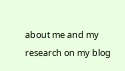about me and my research on my blog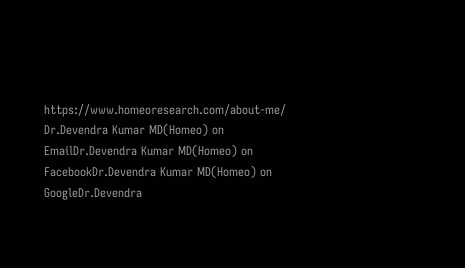https://www.homeoresearch.com/about-me/
Dr.Devendra Kumar MD(Homeo) on EmailDr.Devendra Kumar MD(Homeo) on FacebookDr.Devendra Kumar MD(Homeo) on GoogleDr.Devendra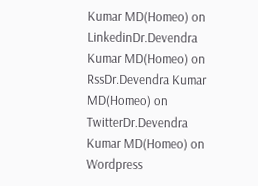Kumar MD(Homeo) on LinkedinDr.Devendra Kumar MD(Homeo) on RssDr.Devendra Kumar MD(Homeo) on TwitterDr.Devendra Kumar MD(Homeo) on Wordpress